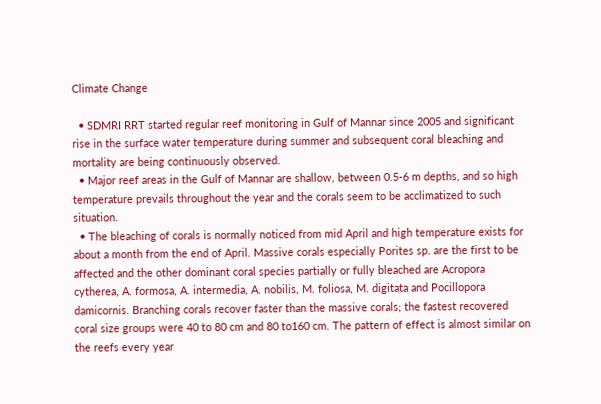Climate Change

  • SDMRI RRT started regular reef monitoring in Gulf of Mannar since 2005 and significant rise in the surface water temperature during summer and subsequent coral bleaching and mortality are being continuously observed.
  • Major reef areas in the Gulf of Mannar are shallow, between 0.5-6 m depths, and so high temperature prevails throughout the year and the corals seem to be acclimatized to such situation.
  • The bleaching of corals is normally noticed from mid April and high temperature exists for about a month from the end of April. Massive corals especially Porites sp. are the first to be affected and the other dominant coral species partially or fully bleached are Acropora cytherea, A. formosa, A. intermedia, A. nobilis, M. foliosa, M. digitata and Pocillopora damicornis. Branching corals recover faster than the massive corals; the fastest recovered coral size groups were 40 to 80 cm and 80 to160 cm. The pattern of effect is almost similar on the reefs every year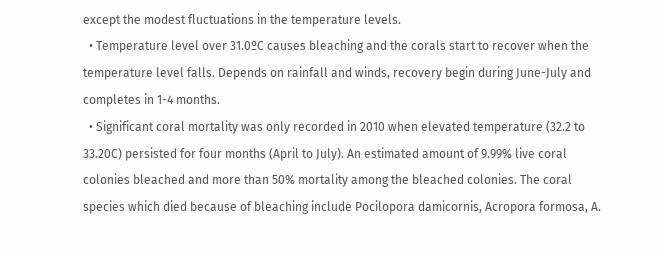except the modest fluctuations in the temperature levels.
  • Temperature level over 31.0ºC causes bleaching and the corals start to recover when the temperature level falls. Depends on rainfall and winds, recovery begin during June-July and completes in 1-4 months.
  • Significant coral mortality was only recorded in 2010 when elevated temperature (32.2 to 33.20C) persisted for four months (April to July). An estimated amount of 9.99% live coral colonies bleached and more than 50% mortality among the bleached colonies. The coral species which died because of bleaching include Pocilopora damicornis, Acropora formosa, A.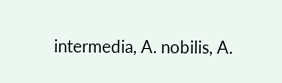intermedia, A. nobilis, A.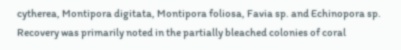cytherea, Montipora digitata, Montipora foliosa, Favia sp. and Echinopora sp. Recovery was primarily noted in the partially bleached colonies of coral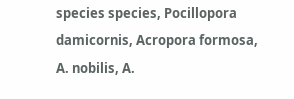species species, Pocillopora damicornis, Acropora formosa, A. nobilis, A.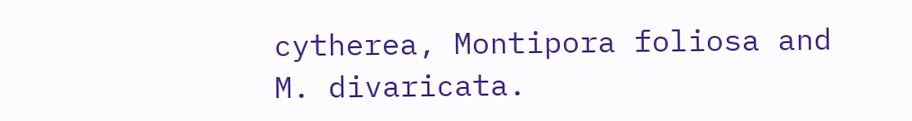cytherea, Montipora foliosa and M. divaricata.